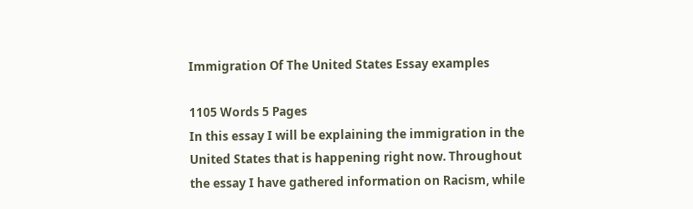Immigration Of The United States Essay examples

1105 Words 5 Pages
In this essay I will be explaining the immigration in the United States that is happening right now. Throughout the essay I have gathered information on Racism, while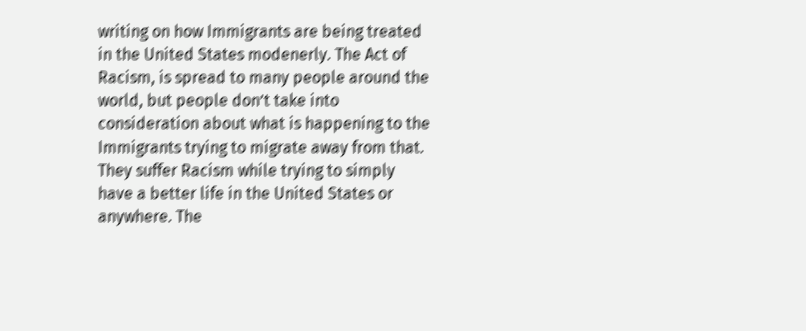writing on how Immigrants are being treated in the United States modenerly. The Act of Racism, is spread to many people around the world, but people don’t take into consideration about what is happening to the Immigrants trying to migrate away from that. They suffer Racism while trying to simply have a better life in the United States or anywhere. The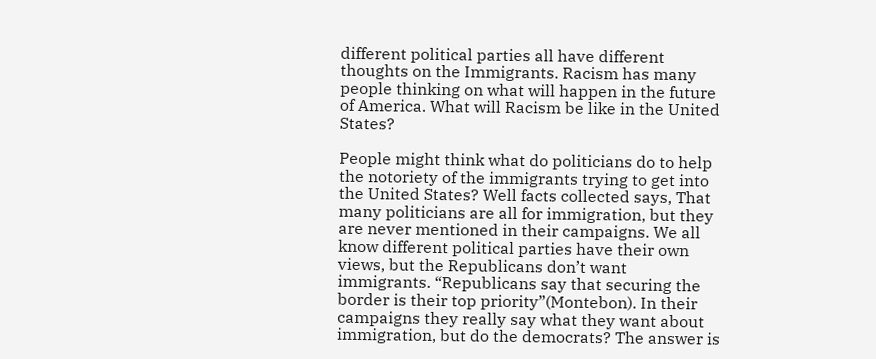different political parties all have different thoughts on the Immigrants. Racism has many people thinking on what will happen in the future of America. What will Racism be like in the United States?

People might think what do politicians do to help the notoriety of the immigrants trying to get into the United States? Well facts collected says, That many politicians are all for immigration, but they are never mentioned in their campaigns. We all know different political parties have their own views, but the Republicans don’t want immigrants. “Republicans say that securing the border is their top priority”(Montebon). In their campaigns they really say what they want about immigration, but do the democrats? The answer is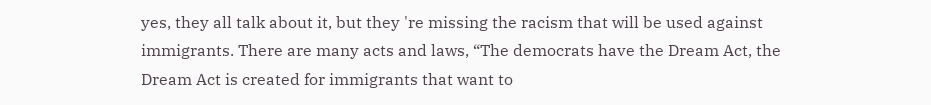yes, they all talk about it, but they 're missing the racism that will be used against immigrants. There are many acts and laws, “The democrats have the Dream Act, the Dream Act is created for immigrants that want to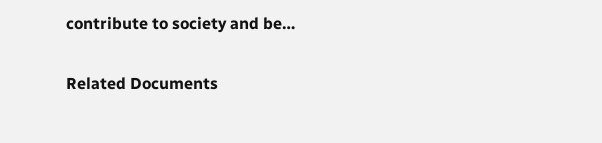contribute to society and be…

Related Documents